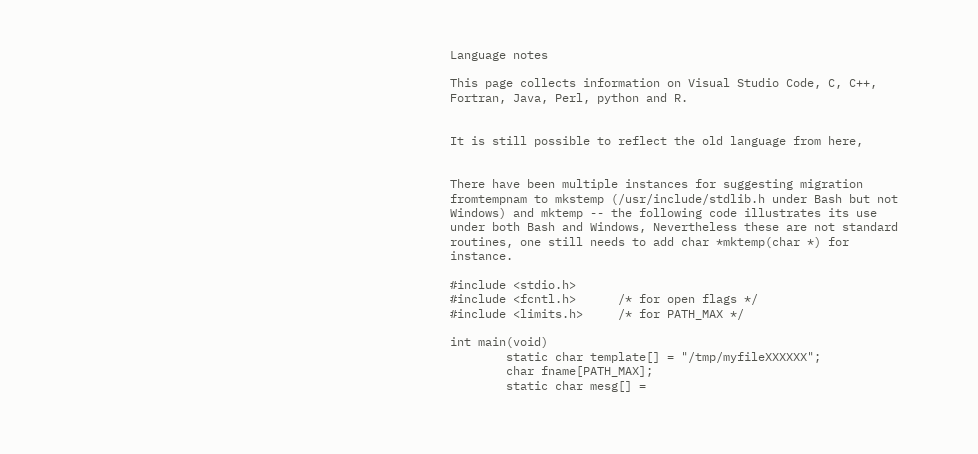Language notes

This page collects information on Visual Studio Code, C, C++, Fortran, Java, Perl, python and R.


It is still possible to reflect the old language from here,


There have been multiple instances for suggesting migration fromtempnam to mkstemp (/usr/include/stdlib.h under Bash but not Windows) and mktemp -- the following code illustrates its use under both Bash and Windows, Nevertheless these are not standard routines, one still needs to add char *mktemp(char *) for instance.

#include <stdio.h>
#include <fcntl.h>      /* for open flags */
#include <limits.h>     /* for PATH_MAX */

int main(void)
        static char template[] = "/tmp/myfileXXXXXX";
        char fname[PATH_MAX];
        static char mesg[] =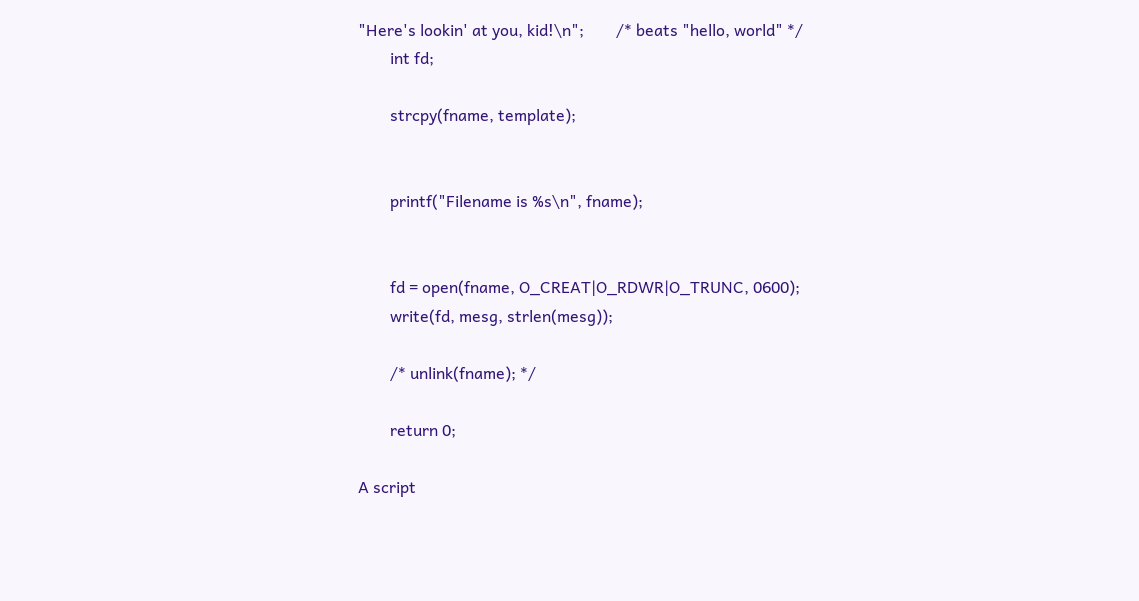"Here's lookin' at you, kid!\n";        /* beats "hello, world" */
        int fd;

        strcpy(fname, template);


        printf("Filename is %s\n", fname);


        fd = open(fname, O_CREAT|O_RDWR|O_TRUNC, 0600);
        write(fd, mesg, strlen(mesg));

        /* unlink(fname); */

        return 0;

A script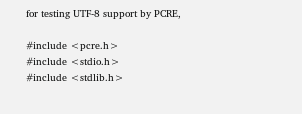for testing UTF-8 support by PCRE,

#include <pcre.h>
#include <stdio.h>
#include <stdlib.h>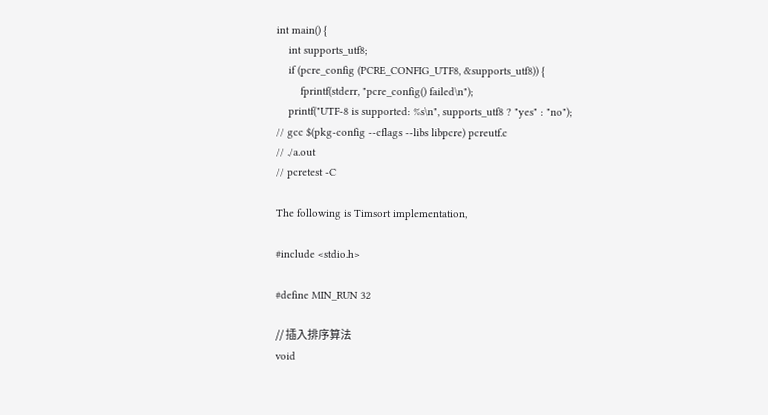int main() {
    int supports_utf8;
    if (pcre_config (PCRE_CONFIG_UTF8, &supports_utf8)) {
        fprintf(stderr, "pcre_config() failed\n");
    printf("UTF-8 is supported: %s\n", supports_utf8 ? "yes" : "no");
// gcc $(pkg-config --cflags --libs libpcre) pcreutf.c
// ./a.out
// pcretest -C

The following is Timsort implementation,

#include <stdio.h>

#define MIN_RUN 32

// 插入排序算法
void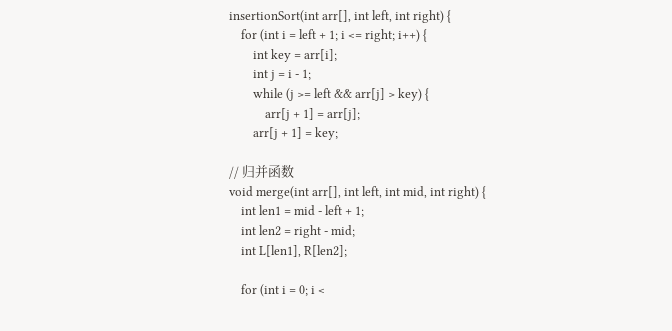insertionSort(int arr[], int left, int right) {
    for (int i = left + 1; i <= right; i++) {
        int key = arr[i];
        int j = i - 1;
        while (j >= left && arr[j] > key) {
            arr[j + 1] = arr[j];
        arr[j + 1] = key;

// 归并函数
void merge(int arr[], int left, int mid, int right) {
    int len1 = mid - left + 1;
    int len2 = right - mid;
    int L[len1], R[len2];

    for (int i = 0; i <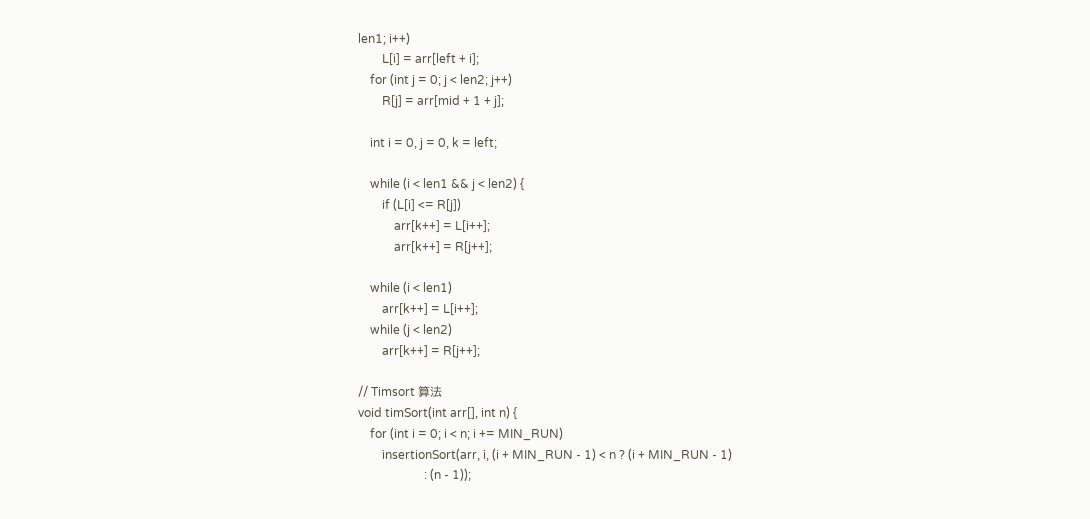len1; i++)
        L[i] = arr[left + i];
    for (int j = 0; j < len2; j++)
        R[j] = arr[mid + 1 + j];

    int i = 0, j = 0, k = left;

    while (i < len1 && j < len2) {
        if (L[i] <= R[j])
            arr[k++] = L[i++];
            arr[k++] = R[j++];

    while (i < len1)
        arr[k++] = L[i++];
    while (j < len2)
        arr[k++] = R[j++];

// Timsort 算法
void timSort(int arr[], int n) {
    for (int i = 0; i < n; i += MIN_RUN)
        insertionSort(arr, i, (i + MIN_RUN - 1) < n ? (i + MIN_RUN - 1)
                      : (n - 1));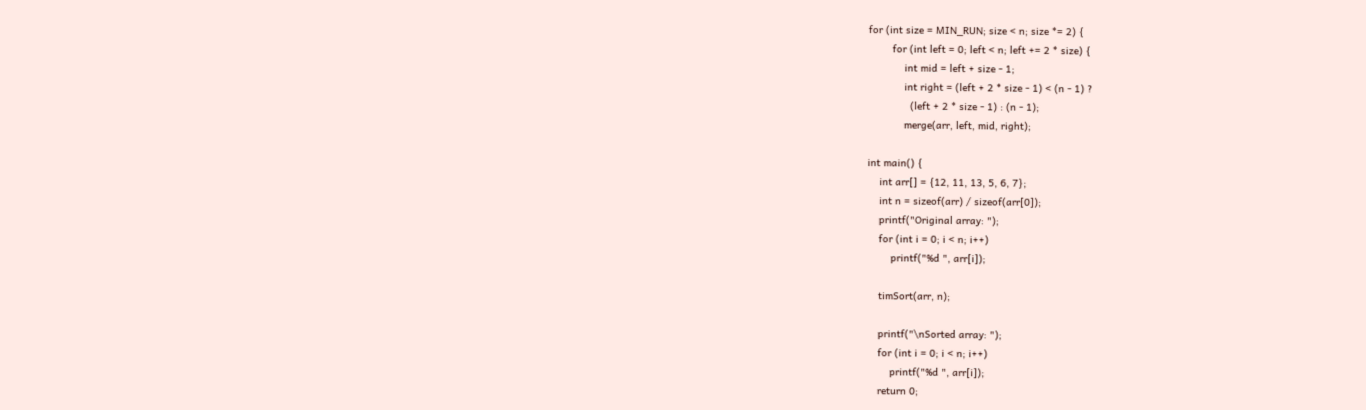for (int size = MIN_RUN; size < n; size *= 2) {
        for (int left = 0; left < n; left += 2 * size) {
            int mid = left + size - 1;
            int right = (left + 2 * size - 1) < (n - 1) ?
              (left + 2 * size - 1) : (n - 1);
            merge(arr, left, mid, right);

int main() {
    int arr[] = {12, 11, 13, 5, 6, 7};
    int n = sizeof(arr) / sizeof(arr[0]);
    printf("Original array: ");
    for (int i = 0; i < n; i++)
        printf("%d ", arr[i]);

    timSort(arr, n);

    printf("\nSorted array: ");
    for (int i = 0; i < n; i++)
        printf("%d ", arr[i]);
    return 0;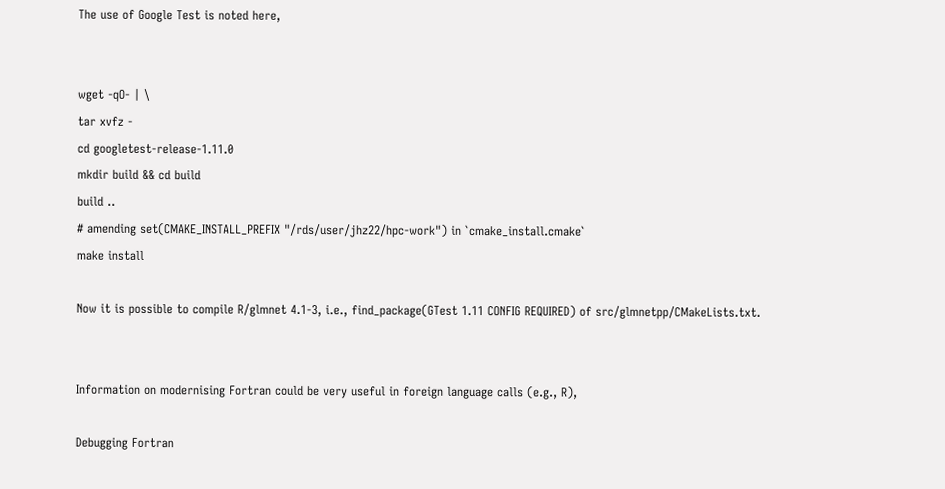The use of Google Test is noted here,


wget -qO- | \
tar xvfz -
cd googletest-release-1.11.0
mkdir build && cd build
build ..
# amending set(CMAKE_INSTALL_PREFIX "/rds/user/jhz22/hpc-work") in `cmake_install.cmake`
make install

Now it is possible to compile R/glmnet 4.1-3, i.e., find_package(GTest 1.11 CONFIG REQUIRED) of src/glmnetpp/CMakeLists.txt.


Information on modernising Fortran could be very useful in foreign language calls (e.g., R),

Debugging Fortran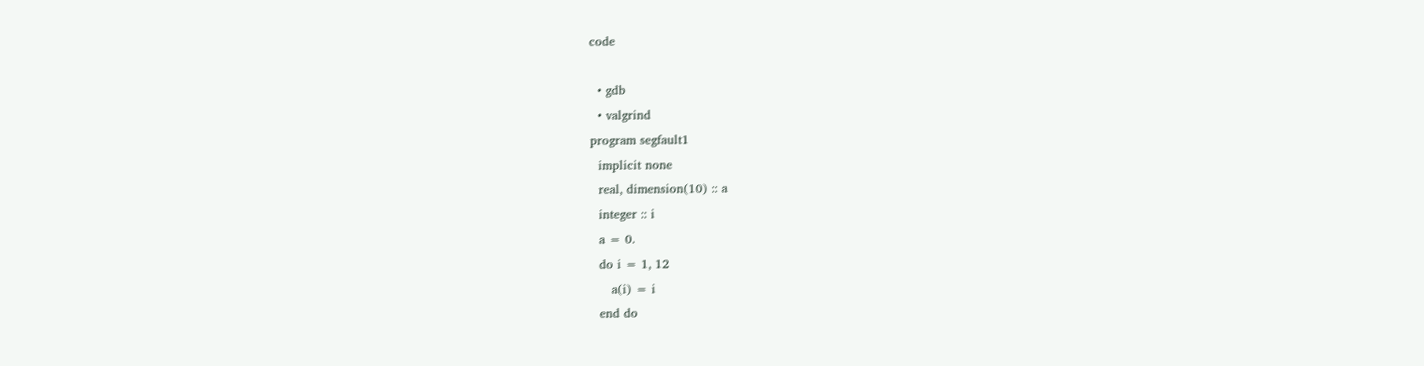code

  • gdb
  • valgrind
program segfault1
  implicit none
  real, dimension(10) :: a
  integer :: i
  a = 0.
  do i = 1, 12
     a(i) = i
  end do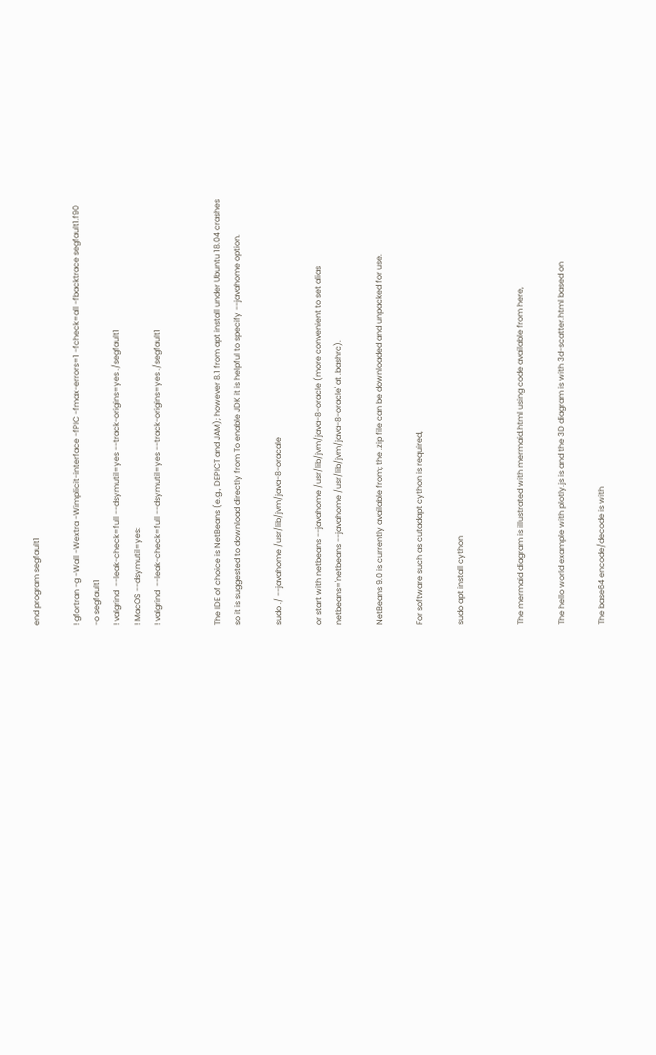end program segfault1

! gfortran -g -Wall -Wextra -Wimplicit-interface -fPIC -fmax-errors=1 -fcheck=all -fbacktrace segfault1.f90 -o segfault1
! valgrind  --leak-check=full --dsymutil=yes --track-origins=yes ./segfault1
! MacOS --dsymutil=yes:
! valgrind  --leak-check=full --dsymutil=yes --track-origins=yes ./segfault1


The IDE of choice is NetBeans (e.g., DEPICT and JAM); however 8.1 from apt install under Ubuntu 18.04 crashes so it is suggested to download directly from To enable JDK it is helpful to specify --javahome option.

sudo ./ --javahome /usr/lib/jvm/java-8-oracale

or start with netbeans --javahome /usr/lib/jvm/java-8-oracle (more convenient to set alias netbeans='netbeans --javahome /usr/lib/jvm/java-8-oracle' at .bashrc).

NetBeans 9.0 is currently available from; the .zip file can be downloaded and unpacked for use.

For software such as cutadapt cython is required,

sudo apt install cython


The mermaid diagram is illustrated with mermaid.html using code available from here,

The hello world example with plotly.js is and the 3D diagram is with 3d-scatter.html based on

The base64 encode/decode is with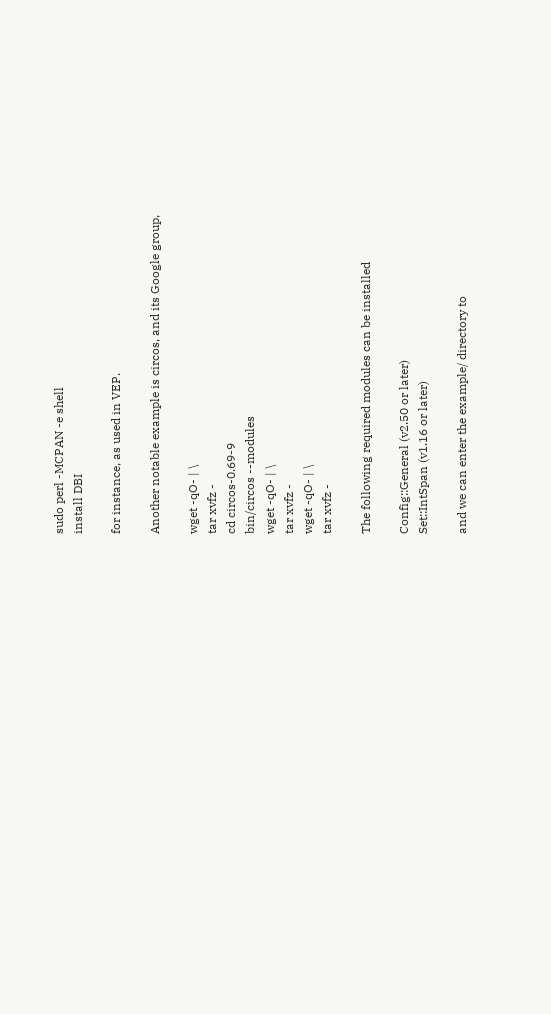sudo perl -MCPAN -e shell
install DBI

for instance, as used in VEP.

Another notable example is circos, and its Google group,

wget -qO- | \
tar xvfz -
cd circos-0.69-9
bin/circos --modules
wget -qO- | \
tar xvfz -
wget -qO- | \
tar xvfz -

The following required modules can be installed

Config::General (v2.50 or later)
Set::IntSpan (v1.16 or later)

and we can enter the example/ directory to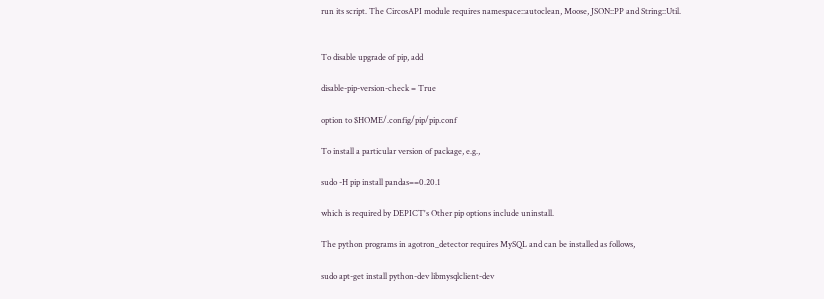run its script. The CircosAPI module requires namespace::autoclean, Moose, JSON::PP and String::Util.


To disable upgrade of pip, add

disable-pip-version-check = True

option to $HOME/.config/pip/pip.conf

To install a particular version of package, e.g.,

sudo -H pip install pandas==0.20.1

which is required by DEPICT's Other pip options include uninstall.

The python programs in agotron_detector requires MySQL and can be installed as follows,

sudo apt-get install python-dev libmysqlclient-dev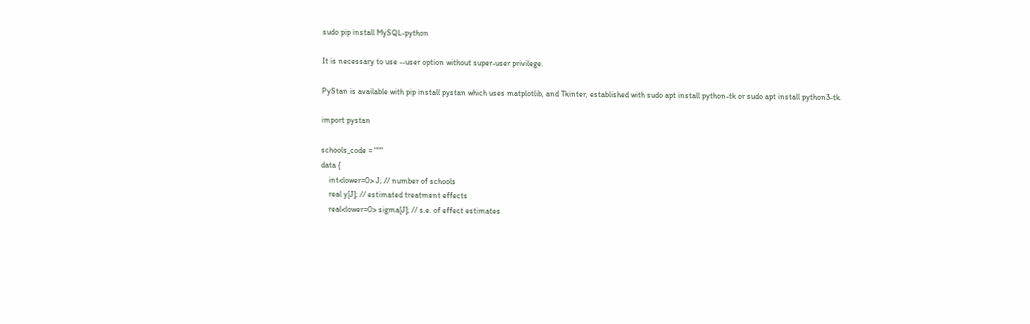sudo pip install MySQL-python

It is necessary to use --user option without super-user privilege.

PyStan is available with pip install pystan which uses matplotlib, and Tkinter, established with sudo apt install python-tk or sudo apt install python3-tk.

import pystan

schools_code = """
data {
    int<lower=0> J; // number of schools
    real y[J]; // estimated treatment effects
    real<lower=0> sigma[J]; // s.e. of effect estimates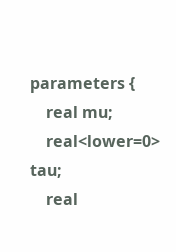parameters {
    real mu;
    real<lower=0> tau;
    real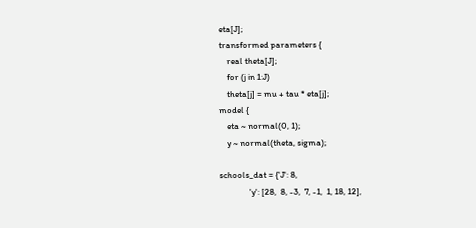eta[J];
transformed parameters {
    real theta[J];
    for (j in 1:J)
    theta[j] = mu + tau * eta[j];
model {
    eta ~ normal(0, 1);
    y ~ normal(theta, sigma);

schools_dat = {'J': 8,
               'y': [28,  8, -3,  7, -1,  1, 18, 12],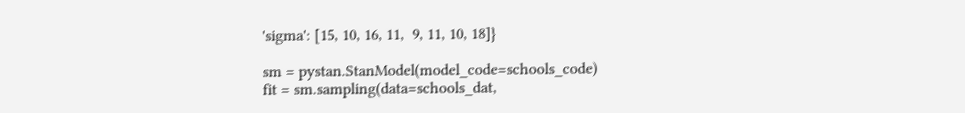'sigma': [15, 10, 16, 11,  9, 11, 10, 18]}

sm = pystan.StanModel(model_code=schools_code)
fit = sm.sampling(data=schools_dat,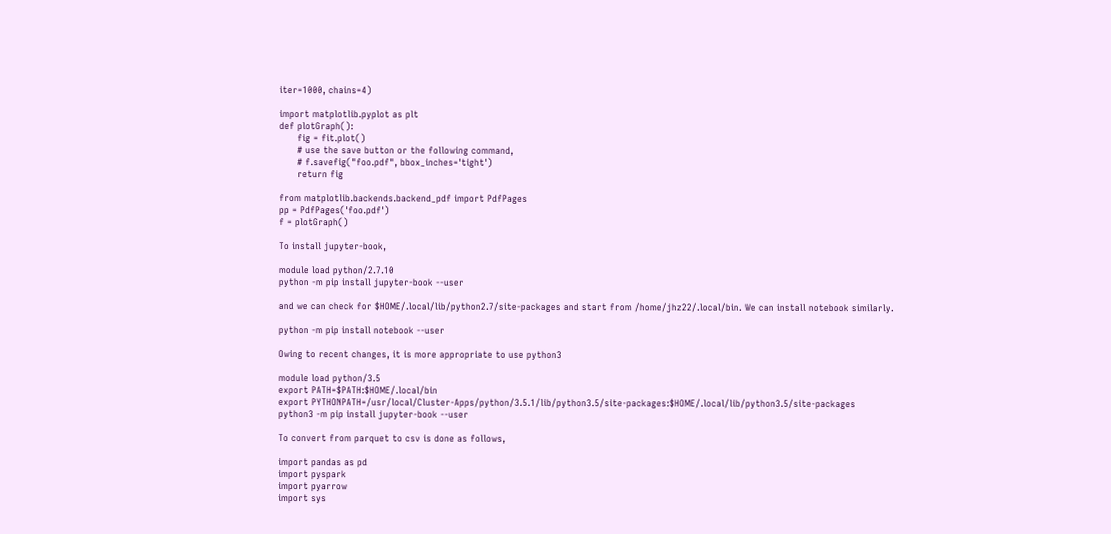iter=1000, chains=4)

import matplotlib.pyplot as plt
def plotGraph():
      fig = fit.plot()
      # use the save button or the following command,
      # f.savefig("foo.pdf", bbox_inches='tight')
      return fig

from matplotlib.backends.backend_pdf import PdfPages
pp = PdfPages('foo.pdf')
f = plotGraph()

To install jupyter-book,

module load python/2.7.10
python -m pip install jupyter-book --user

and we can check for $HOME/.local/lib/python2.7/site-packages and start from /home/jhz22/.local/bin. We can install notebook similarly.

python -m pip install notebook --user

Owing to recent changes, it is more appropriate to use python3

module load python/3.5
export PATH=$PATH:$HOME/.local/bin
export PYTHONPATH=/usr/local/Cluster-Apps/python/3.5.1/lib/python3.5/site-packages:$HOME/.local/lib/python3.5/site-packages
python3 -m pip install jupyter-book --user

To convert from parquet to csv is done as follows,

import pandas as pd
import pyspark
import pyarrow
import sys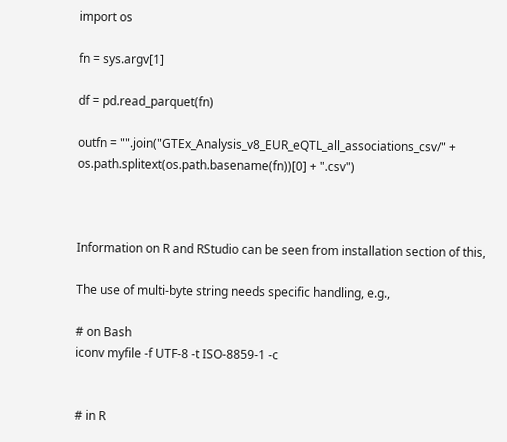import os

fn = sys.argv[1]

df = pd.read_parquet(fn)

outfn = "".join("GTEx_Analysis_v8_EUR_eQTL_all_associations_csv/" + os.path.splitext(os.path.basename(fn))[0] + ".csv")



Information on R and RStudio can be seen from installation section of this,

The use of multi-byte string needs specific handling, e.g.,

# on Bash
iconv myfile -f UTF-8 -t ISO-8859-1 -c


# in R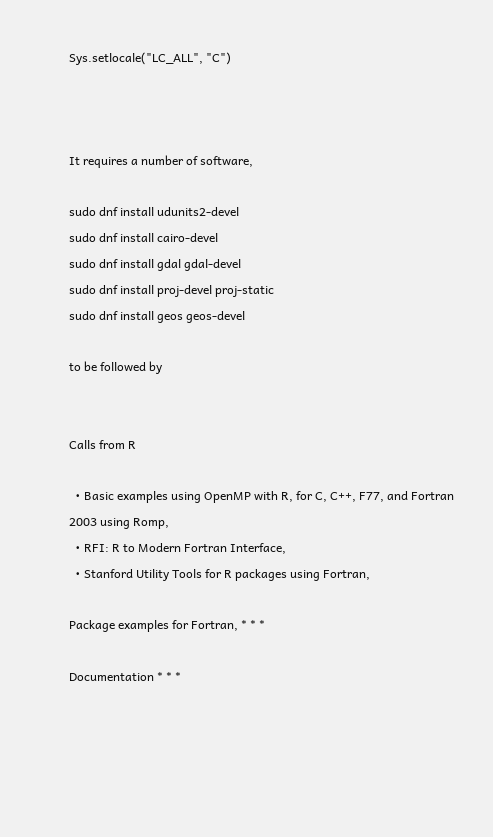Sys.setlocale("LC_ALL", "C")



It requires a number of software,

sudo dnf install udunits2-devel
sudo dnf install cairo-devel
sudo dnf install gdal gdal-devel
sudo dnf install proj-devel proj-static
sudo dnf install geos geos-devel

to be followed by


Calls from R

  • Basic examples using OpenMP with R, for C, C++, F77, and Fortran 2003 using Romp,
  • RFI: R to Modern Fortran Interface,
  • Stanford Utility Tools for R packages using Fortran,

Package examples for Fortran, * * *

Documentation * * *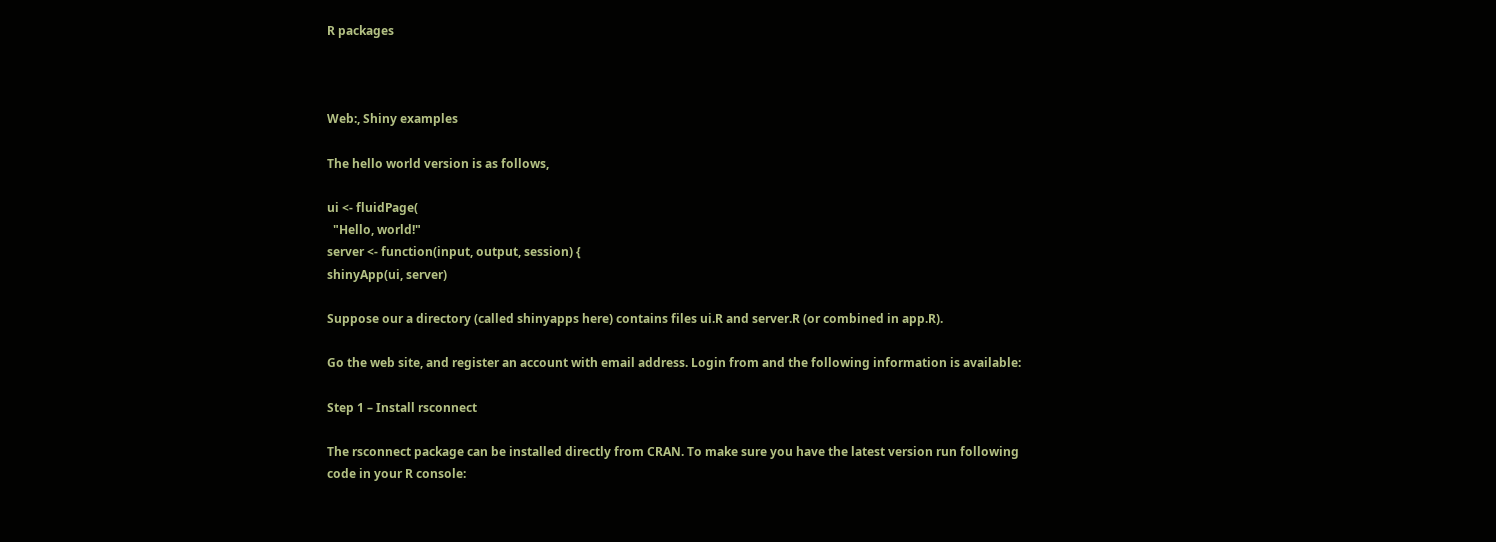R packages



Web:, Shiny examples

The hello world version is as follows,

ui <- fluidPage(
  "Hello, world!"
server <- function(input, output, session) {
shinyApp(ui, server)

Suppose our a directory (called shinyapps here) contains files ui.R and server.R (or combined in app.R).

Go the web site, and register an account with email address. Login from and the following information is available:

Step 1 – Install rsconnect

The rsconnect package can be installed directly from CRAN. To make sure you have the latest version run following code in your R console: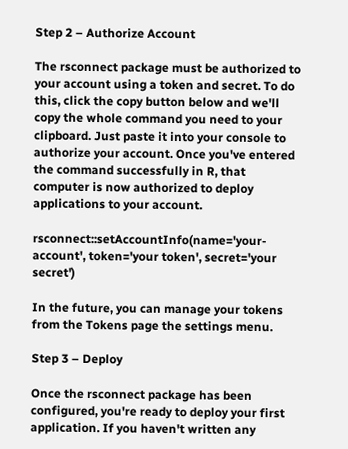Step 2 – Authorize Account

The rsconnect package must be authorized to your account using a token and secret. To do this, click the copy button below and we'll copy the whole command you need to your clipboard. Just paste it into your console to authorize your account. Once you've entered the command successfully in R, that computer is now authorized to deploy applications to your account.

rsconnect::setAccountInfo(name='your-account', token='your token', secret='your secret')

In the future, you can manage your tokens from the Tokens page the settings menu.

Step 3 – Deploy

Once the rsconnect package has been configured, you're ready to deploy your first application. If you haven't written any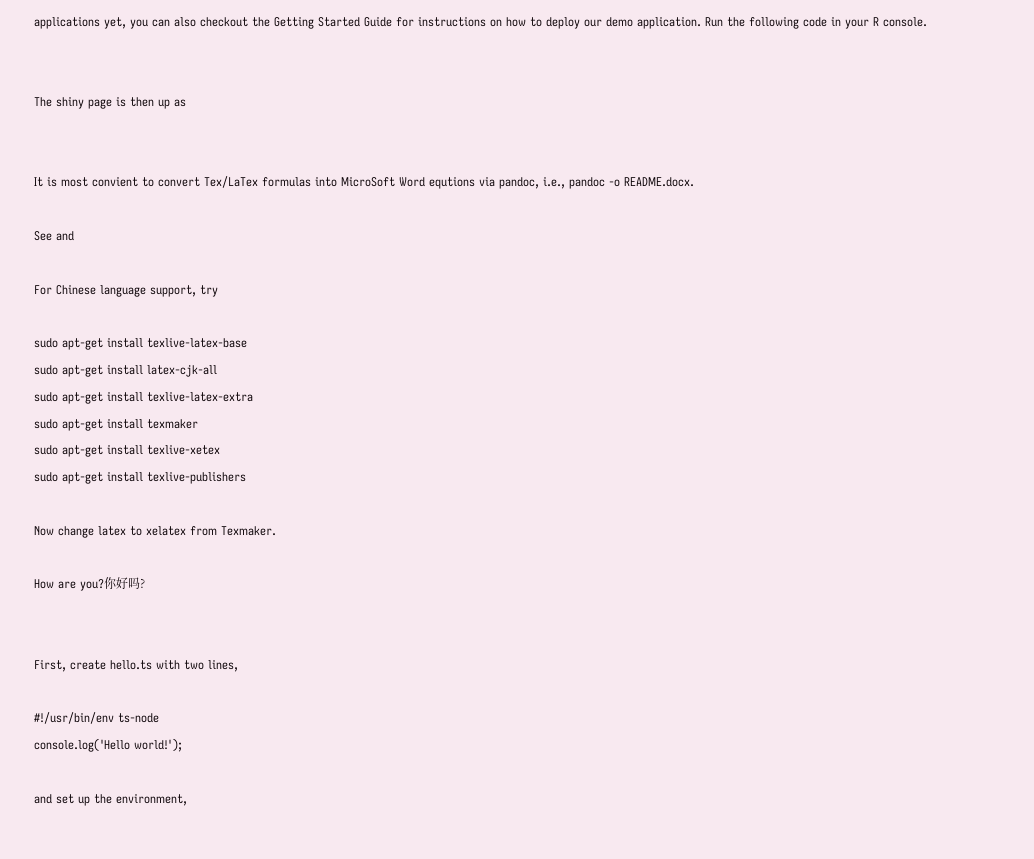applications yet, you can also checkout the Getting Started Guide for instructions on how to deploy our demo application. Run the following code in your R console.


The shiny page is then up as


It is most convient to convert Tex/LaTex formulas into MicroSoft Word equtions via pandoc, i.e., pandoc -o README.docx.

See and

For Chinese language support, try

sudo apt-get install texlive-latex-base
sudo apt-get install latex-cjk-all
sudo apt-get install texlive-latex-extra
sudo apt-get install texmaker
sudo apt-get install texlive-xetex
sudo apt-get install texlive-publishers

Now change latex to xelatex from Texmaker.

How are you?你好吗?


First, create hello.ts with two lines,

#!/usr/bin/env ts-node
console.log('Hello world!');

and set up the environment,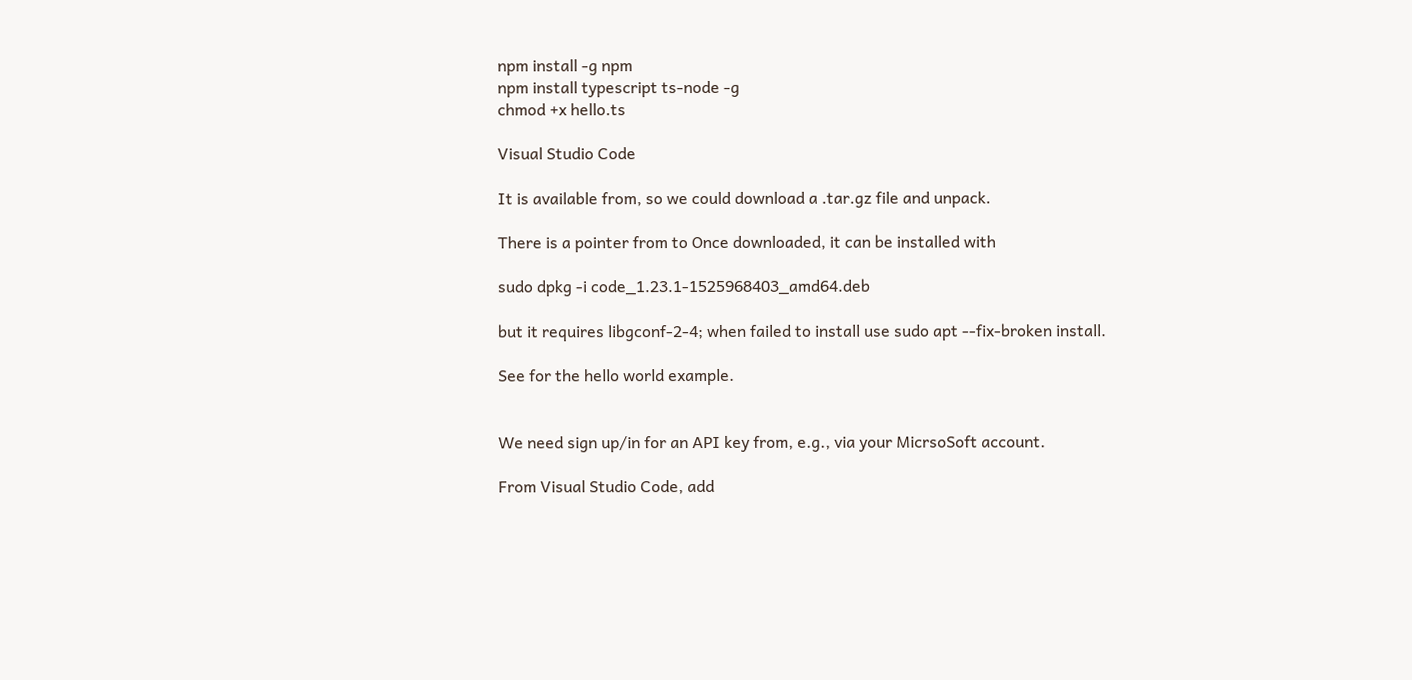npm install -g npm
npm install typescript ts-node -g
chmod +x hello.ts

Visual Studio Code

It is available from, so we could download a .tar.gz file and unpack.

There is a pointer from to Once downloaded, it can be installed with

sudo dpkg -i code_1.23.1-1525968403_amd64.deb

but it requires libgconf-2-4; when failed to install use sudo apt --fix-broken install.

See for the hello world example.


We need sign up/in for an API key from, e.g., via your MicrsoSoft account.

From Visual Studio Code, add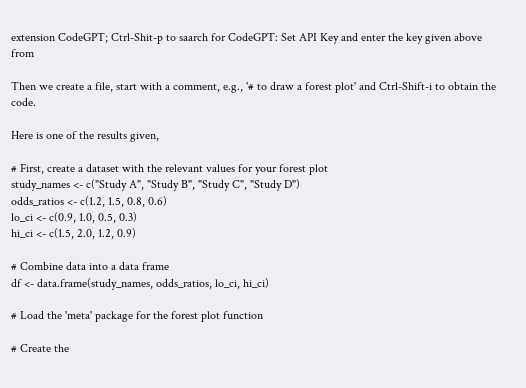extension CodeGPT; Ctrl-Shit-p to saarch for CodeGPT: Set API Key and enter the key given above from

Then we create a file, start with a comment, e.g., '# to draw a forest plot' and Ctrl-Shift-i to obtain the code.

Here is one of the results given,

# First, create a dataset with the relevant values for your forest plot
study_names <- c("Study A", "Study B", "Study C", "Study D")
odds_ratios <- c(1.2, 1.5, 0.8, 0.6)
lo_ci <- c(0.9, 1.0, 0.5, 0.3)
hi_ci <- c(1.5, 2.0, 1.2, 0.9)

# Combine data into a data frame
df <- data.frame(study_names, odds_ratios, lo_ci, hi_ci)

# Load the 'meta' package for the forest plot function

# Create the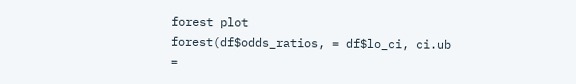forest plot
forest(df$odds_ratios, = df$lo_ci, ci.ub =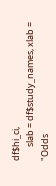df$hi_ci,
       slab = df$study_names, xlab = "Odds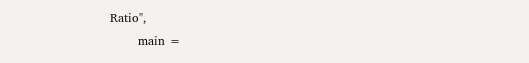Ratio",
       main =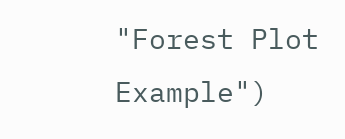"Forest Plot Example")